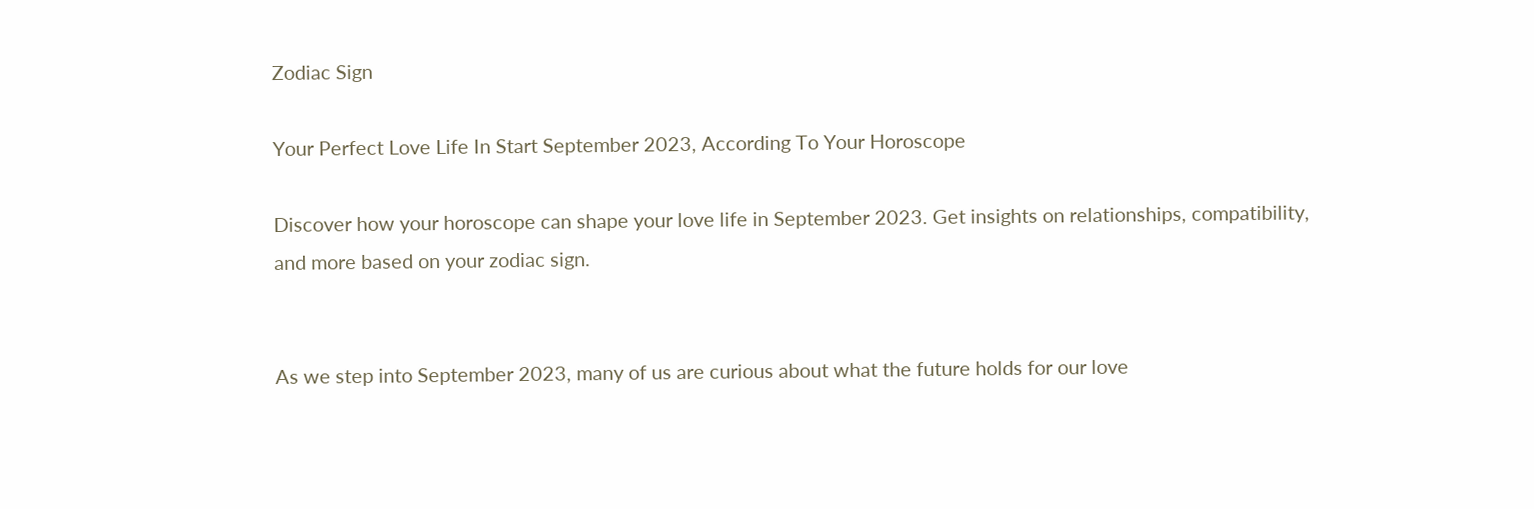Zodiac Sign

Your Perfect Love Life In Start September 2023, According To Your Horoscope

Discover how your horoscope can shape your love life in September 2023. Get insights on relationships, compatibility, and more based on your zodiac sign.


As we step into September 2023, many of us are curious about what the future holds for our love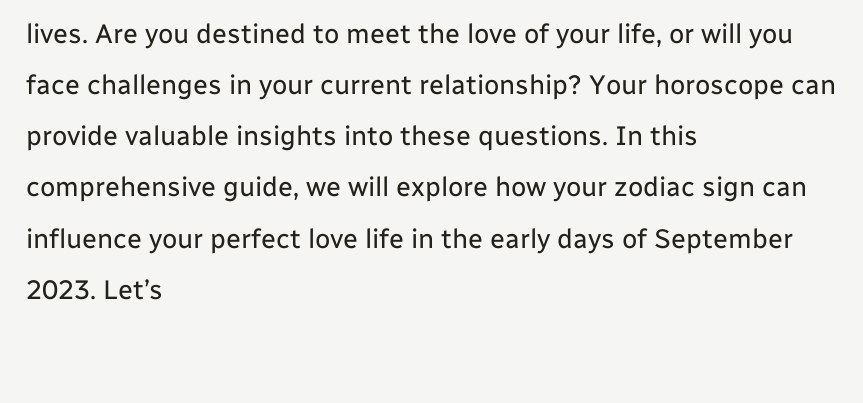lives. Are you destined to meet the love of your life, or will you face challenges in your current relationship? Your horoscope can provide valuable insights into these questions. In this comprehensive guide, we will explore how your zodiac sign can influence your perfect love life in the early days of September 2023. Let’s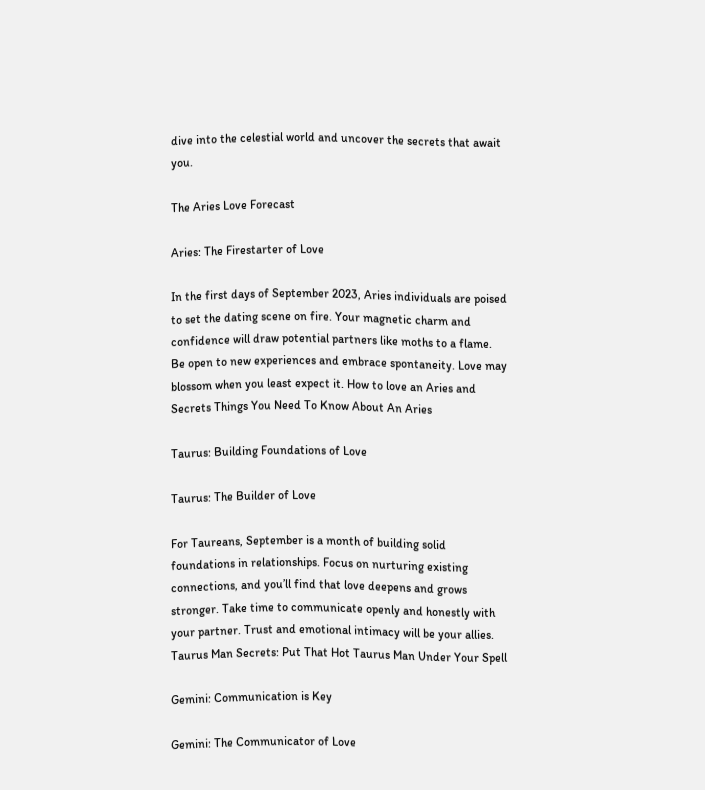dive into the celestial world and uncover the secrets that await you.

The Aries Love Forecast

Aries: The Firestarter of Love

In the first days of September 2023, Aries individuals are poised to set the dating scene on fire. Your magnetic charm and confidence will draw potential partners like moths to a flame. Be open to new experiences and embrace spontaneity. Love may blossom when you least expect it. How to love an Aries and Secrets Things You Need To Know About An Aries

Taurus: Building Foundations of Love

Taurus: The Builder of Love

For Taureans, September is a month of building solid foundations in relationships. Focus on nurturing existing connections, and you’ll find that love deepens and grows stronger. Take time to communicate openly and honestly with your partner. Trust and emotional intimacy will be your allies. Taurus Man Secrets: Put That Hot Taurus Man Under Your Spell

Gemini: Communication is Key

Gemini: The Communicator of Love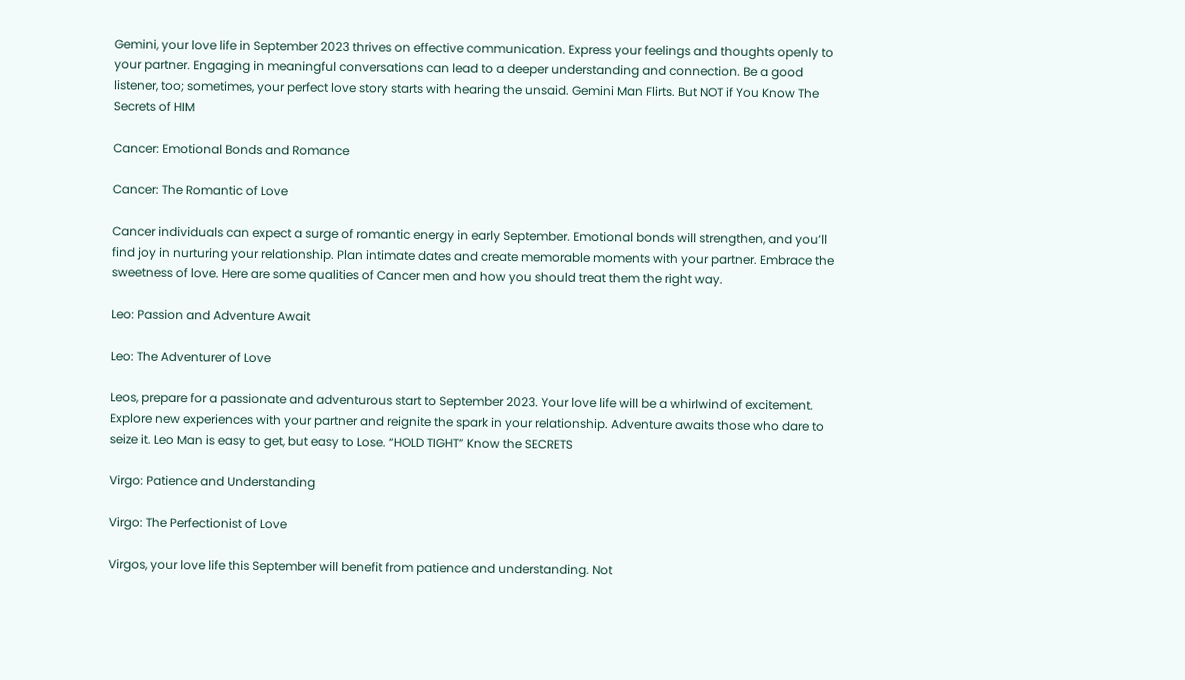Gemini, your love life in September 2023 thrives on effective communication. Express your feelings and thoughts openly to your partner. Engaging in meaningful conversations can lead to a deeper understanding and connection. Be a good listener, too; sometimes, your perfect love story starts with hearing the unsaid. Gemini Man Flirts. But NOT if You Know The Secrets of HIM

Cancer: Emotional Bonds and Romance

Cancer: The Romantic of Love

Cancer individuals can expect a surge of romantic energy in early September. Emotional bonds will strengthen, and you’ll find joy in nurturing your relationship. Plan intimate dates and create memorable moments with your partner. Embrace the sweetness of love. Here are some qualities of Cancer men and how you should treat them the right way.

Leo: Passion and Adventure Await

Leo: The Adventurer of Love

Leos, prepare for a passionate and adventurous start to September 2023. Your love life will be a whirlwind of excitement. Explore new experiences with your partner and reignite the spark in your relationship. Adventure awaits those who dare to seize it. Leo Man is easy to get, but easy to Lose. “HOLD TIGHT” Know the SECRETS

Virgo: Patience and Understanding

Virgo: The Perfectionist of Love

Virgos, your love life this September will benefit from patience and understanding. Not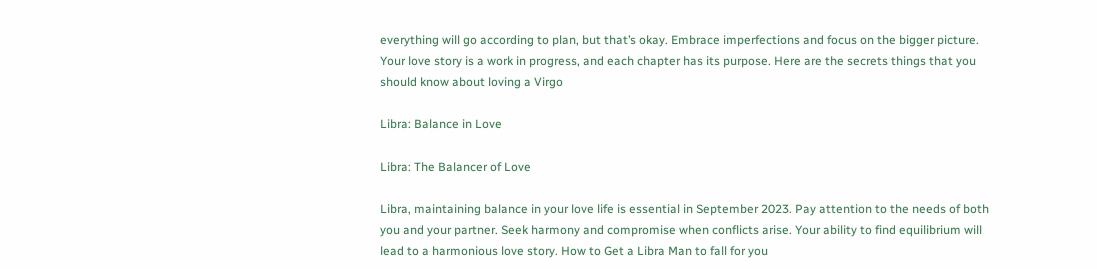everything will go according to plan, but that’s okay. Embrace imperfections and focus on the bigger picture. Your love story is a work in progress, and each chapter has its purpose. Here are the secrets things that you should know about loving a Virgo

Libra: Balance in Love

Libra: The Balancer of Love

Libra, maintaining balance in your love life is essential in September 2023. Pay attention to the needs of both you and your partner. Seek harmony and compromise when conflicts arise. Your ability to find equilibrium will lead to a harmonious love story. How to Get a Libra Man to fall for you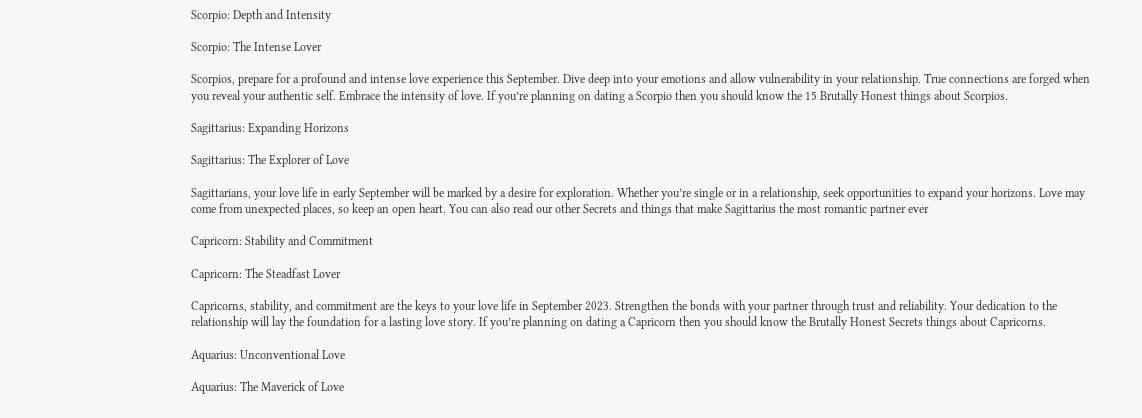Scorpio: Depth and Intensity

Scorpio: The Intense Lover

Scorpios, prepare for a profound and intense love experience this September. Dive deep into your emotions and allow vulnerability in your relationship. True connections are forged when you reveal your authentic self. Embrace the intensity of love. If you’re planning on dating a Scorpio then you should know the 15 Brutally Honest things about Scorpios.

Sagittarius: Expanding Horizons

Sagittarius: The Explorer of Love

Sagittarians, your love life in early September will be marked by a desire for exploration. Whether you’re single or in a relationship, seek opportunities to expand your horizons. Love may come from unexpected places, so keep an open heart. You can also read our other Secrets and things that make Sagittarius the most romantic partner ever

Capricorn: Stability and Commitment

Capricorn: The Steadfast Lover

Capricorns, stability, and commitment are the keys to your love life in September 2023. Strengthen the bonds with your partner through trust and reliability. Your dedication to the relationship will lay the foundation for a lasting love story. If you’re planning on dating a Capricorn then you should know the Brutally Honest Secrets things about Capricorns.

Aquarius: Unconventional Love

Aquarius: The Maverick of Love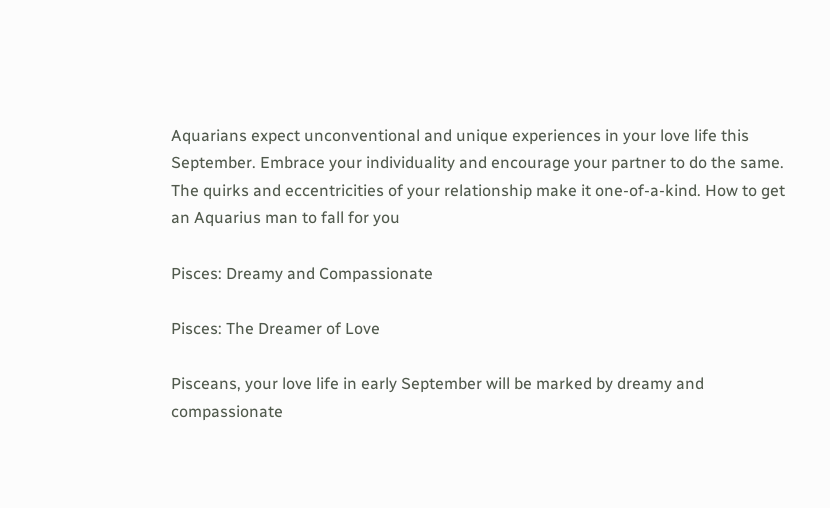Aquarians expect unconventional and unique experiences in your love life this September. Embrace your individuality and encourage your partner to do the same. The quirks and eccentricities of your relationship make it one-of-a-kind. How to get an Aquarius man to fall for you

Pisces: Dreamy and Compassionate

Pisces: The Dreamer of Love

Pisceans, your love life in early September will be marked by dreamy and compassionate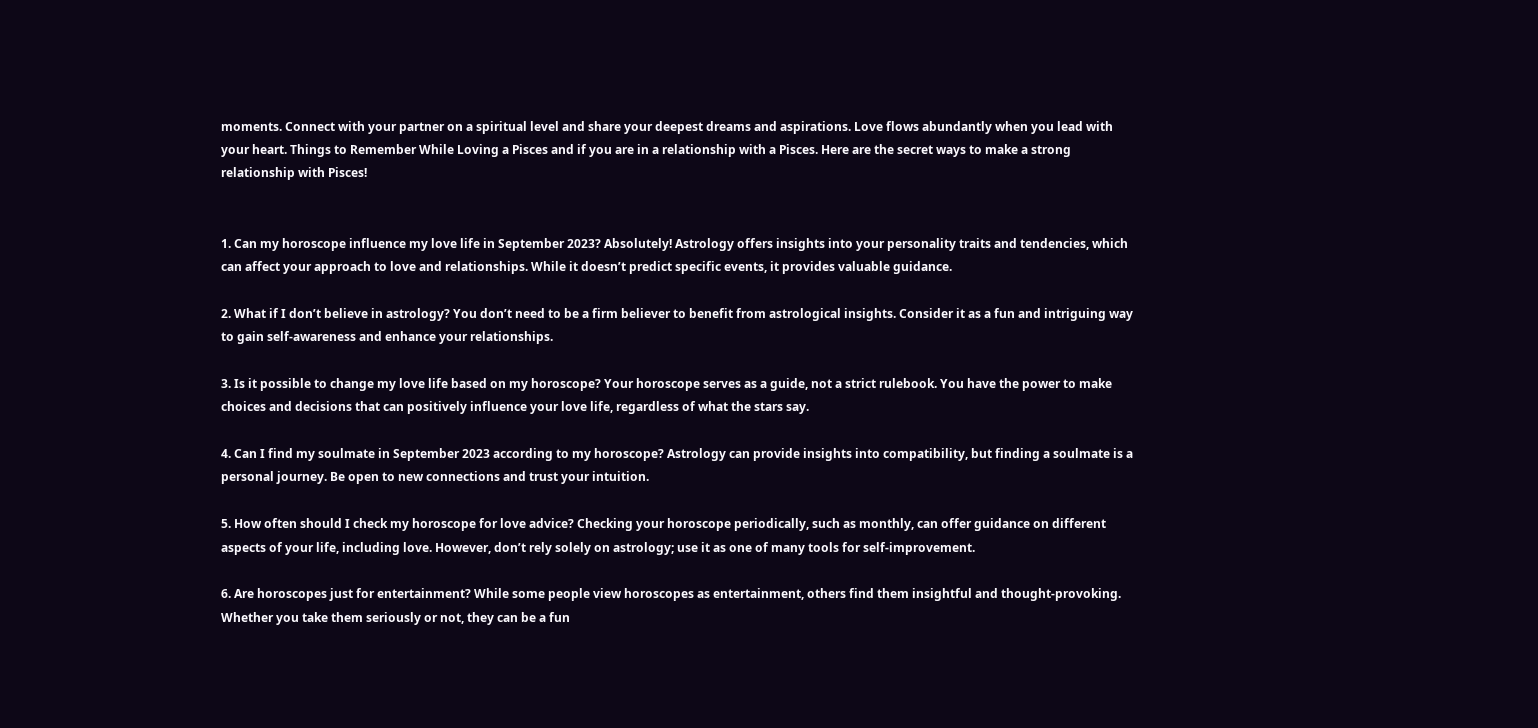moments. Connect with your partner on a spiritual level and share your deepest dreams and aspirations. Love flows abundantly when you lead with your heart. Things to Remember While Loving a Pisces and if you are in a relationship with a Pisces. Here are the secret ways to make a strong relationship with Pisces!


1. Can my horoscope influence my love life in September 2023? Absolutely! Astrology offers insights into your personality traits and tendencies, which can affect your approach to love and relationships. While it doesn’t predict specific events, it provides valuable guidance.

2. What if I don’t believe in astrology? You don’t need to be a firm believer to benefit from astrological insights. Consider it as a fun and intriguing way to gain self-awareness and enhance your relationships.

3. Is it possible to change my love life based on my horoscope? Your horoscope serves as a guide, not a strict rulebook. You have the power to make choices and decisions that can positively influence your love life, regardless of what the stars say.

4. Can I find my soulmate in September 2023 according to my horoscope? Astrology can provide insights into compatibility, but finding a soulmate is a personal journey. Be open to new connections and trust your intuition.

5. How often should I check my horoscope for love advice? Checking your horoscope periodically, such as monthly, can offer guidance on different aspects of your life, including love. However, don’t rely solely on astrology; use it as one of many tools for self-improvement.

6. Are horoscopes just for entertainment? While some people view horoscopes as entertainment, others find them insightful and thought-provoking. Whether you take them seriously or not, they can be a fun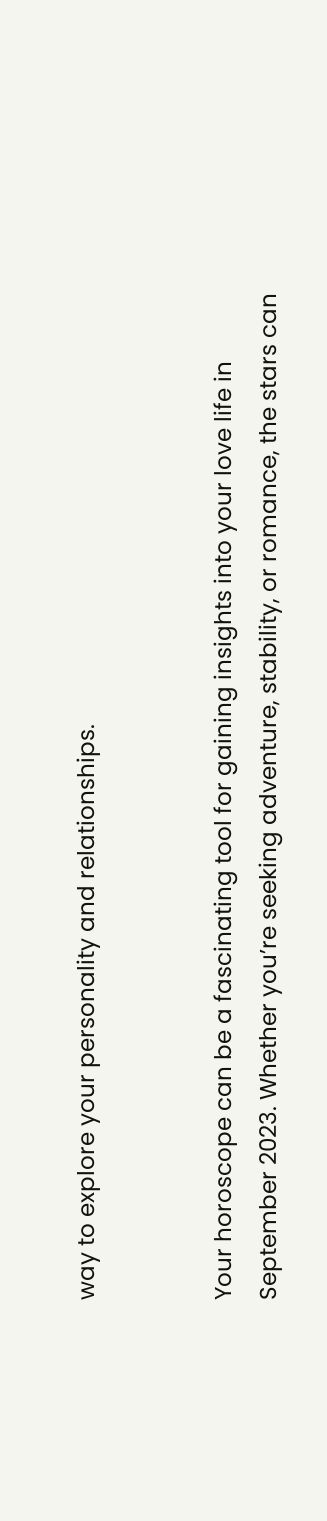way to explore your personality and relationships.


Your horoscope can be a fascinating tool for gaining insights into your love life in September 2023. Whether you’re seeking adventure, stability, or romance, the stars can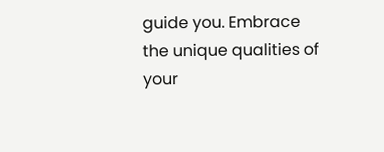guide you. Embrace the unique qualities of your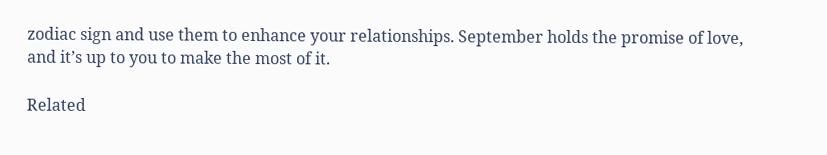zodiac sign and use them to enhance your relationships. September holds the promise of love, and it’s up to you to make the most of it.

Related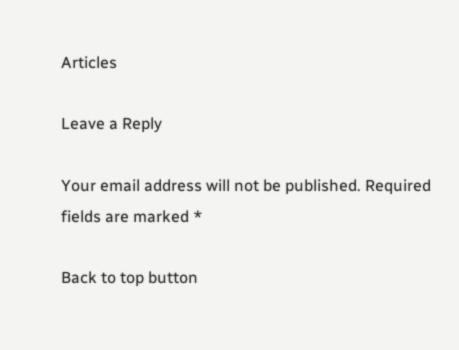Articles

Leave a Reply

Your email address will not be published. Required fields are marked *

Back to top button